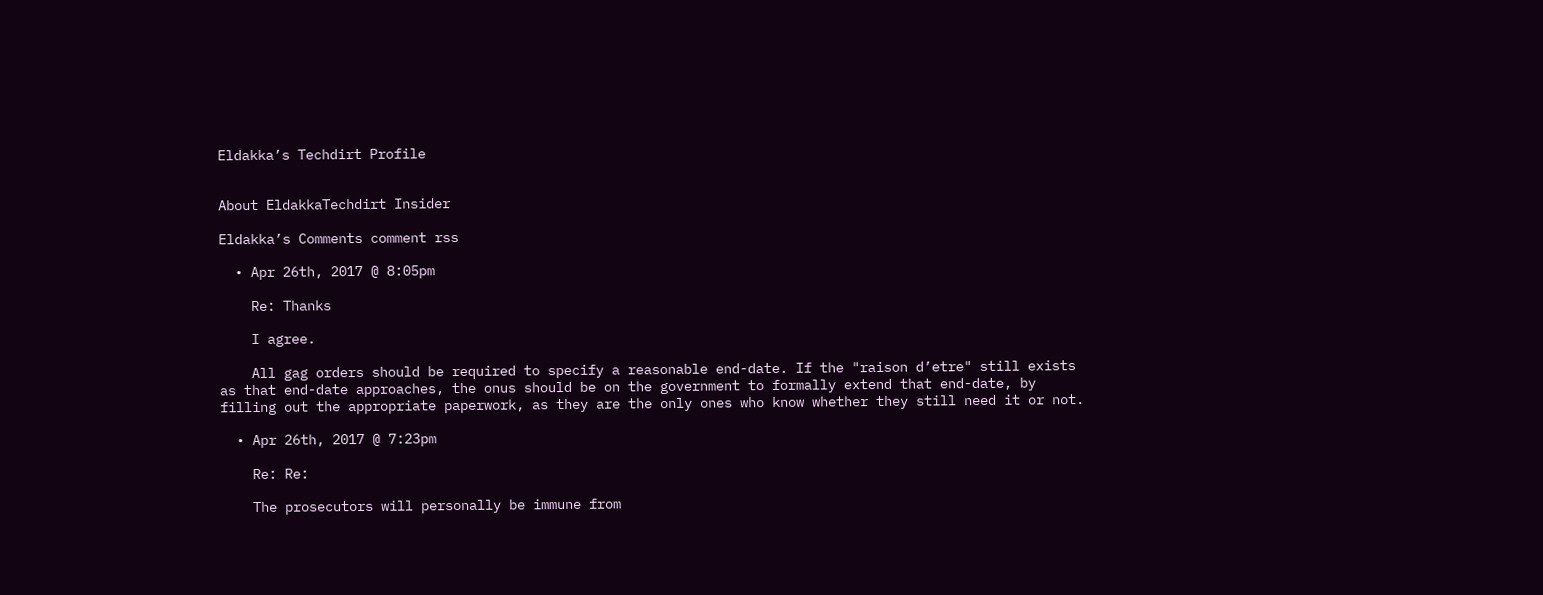Eldakka’s Techdirt Profile


About EldakkaTechdirt Insider

Eldakka’s Comments comment rss

  • Apr 26th, 2017 @ 8:05pm

    Re: Thanks

    I agree.

    All gag orders should be required to specify a reasonable end-date. If the "raison d’etre" still exists as that end-date approaches, the onus should be on the government to formally extend that end-date, by filling out the appropriate paperwork, as they are the only ones who know whether they still need it or not.

  • Apr 26th, 2017 @ 7:23pm

    Re: Re:

    The prosecutors will personally be immune from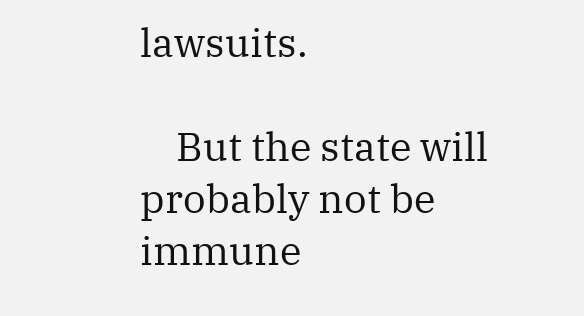lawsuits.

    But the state will probably not be immune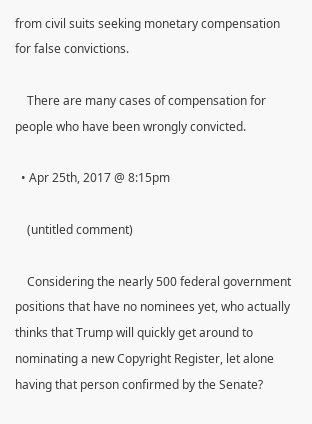from civil suits seeking monetary compensation for false convictions.

    There are many cases of compensation for people who have been wrongly convicted.

  • Apr 25th, 2017 @ 8:15pm

    (untitled comment)

    Considering the nearly 500 federal government positions that have no nominees yet, who actually thinks that Trump will quickly get around to nominating a new Copyright Register, let alone having that person confirmed by the Senate?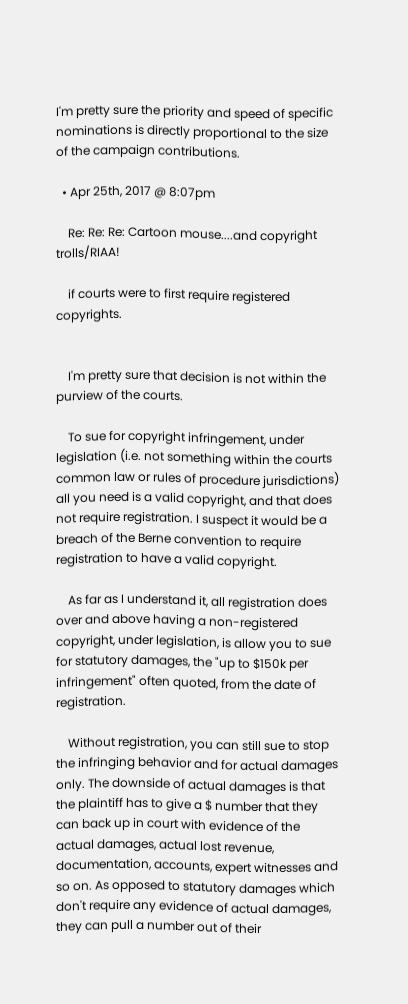I'm pretty sure the priority and speed of specific nominations is directly proportional to the size of the campaign contributions.

  • Apr 25th, 2017 @ 8:07pm

    Re: Re: Re: Cartoon mouse....and copyright trolls/RIAA!

    if courts were to first require registered copyrights.


    I'm pretty sure that decision is not within the purview of the courts.

    To sue for copyright infringement, under legislation (i.e. not something within the courts common law or rules of procedure jurisdictions) all you need is a valid copyright, and that does not require registration. I suspect it would be a breach of the Berne convention to require registration to have a valid copyright.

    As far as I understand it, all registration does over and above having a non-registered copyright, under legislation, is allow you to sue for statutory damages, the "up to $150k per infringement" often quoted, from the date of registration.

    Without registration, you can still sue to stop the infringing behavior and for actual damages only. The downside of actual damages is that the plaintiff has to give a $ number that they can back up in court with evidence of the actual damages, actual lost revenue, documentation, accounts, expert witnesses and so on. As opposed to statutory damages which don't require any evidence of actual damages, they can pull a number out of their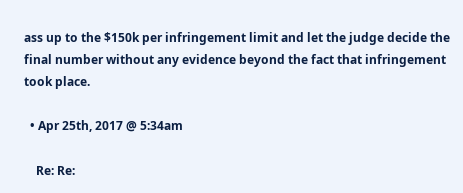ass up to the $150k per infringement limit and let the judge decide the final number without any evidence beyond the fact that infringement took place.

  • Apr 25th, 2017 @ 5:34am

    Re: Re: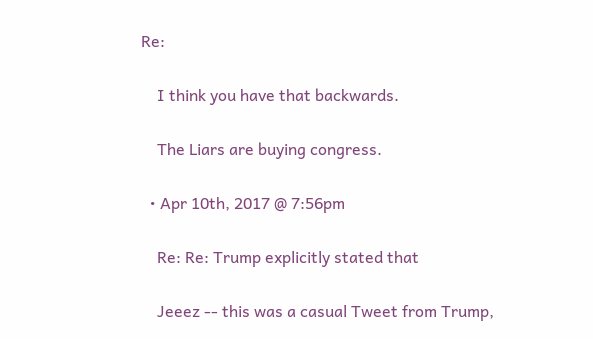Re:

    I think you have that backwards.

    The Liars are buying congress.

  • Apr 10th, 2017 @ 7:56pm

    Re: Re: Trump explicitly stated that

    Jeeez -- this was a casual Tweet from Trump,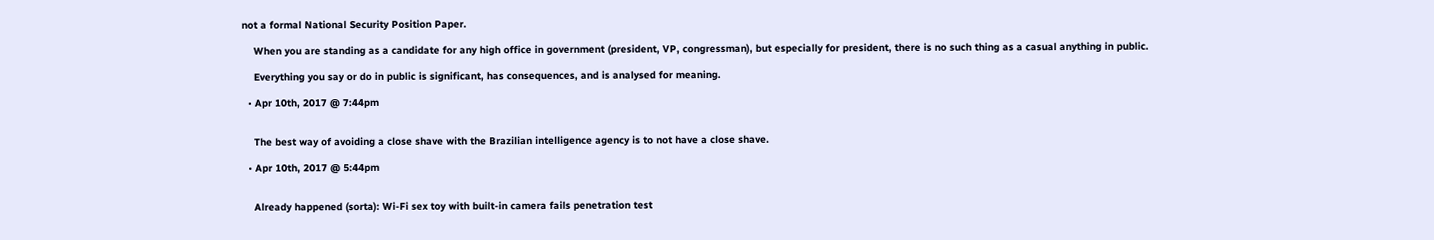not a formal National Security Position Paper.

    When you are standing as a candidate for any high office in government (president, VP, congressman), but especially for president, there is no such thing as a casual anything in public.

    Everything you say or do in public is significant, has consequences, and is analysed for meaning.

  • Apr 10th, 2017 @ 7:44pm


    The best way of avoiding a close shave with the Brazilian intelligence agency is to not have a close shave.

  • Apr 10th, 2017 @ 5:44pm


    Already happened (sorta): Wi-Fi sex toy with built-in camera fails penetration test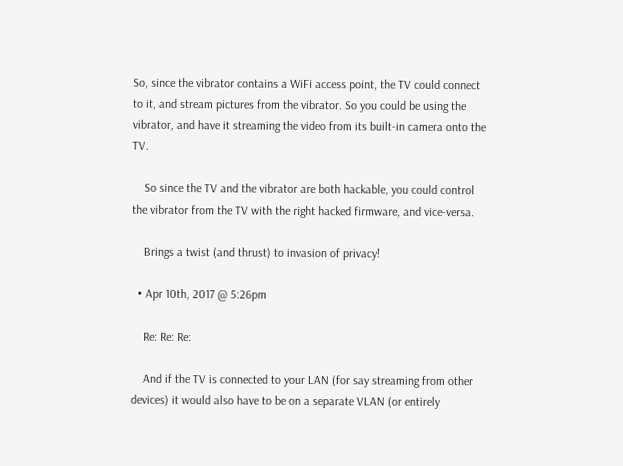So, since the vibrator contains a WiFi access point, the TV could connect to it, and stream pictures from the vibrator. So you could be using the vibrator, and have it streaming the video from its built-in camera onto the TV.

    So since the TV and the vibrator are both hackable, you could control the vibrator from the TV with the right hacked firmware, and vice-versa.

    Brings a twist (and thrust) to invasion of privacy!

  • Apr 10th, 2017 @ 5:26pm

    Re: Re: Re:

    And if the TV is connected to your LAN (for say streaming from other devices) it would also have to be on a separate VLAN (or entirely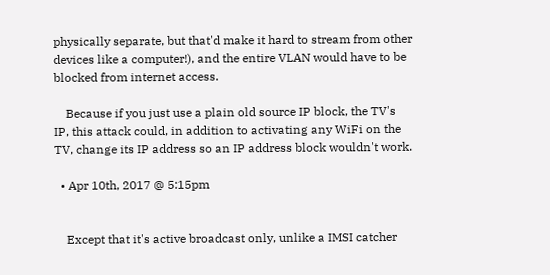physically separate, but that'd make it hard to stream from other devices like a computer!), and the entire VLAN would have to be blocked from internet access.

    Because if you just use a plain old source IP block, the TV's IP, this attack could, in addition to activating any WiFi on the TV, change its IP address so an IP address block wouldn't work.

  • Apr 10th, 2017 @ 5:15pm


    Except that it's active broadcast only, unlike a IMSI catcher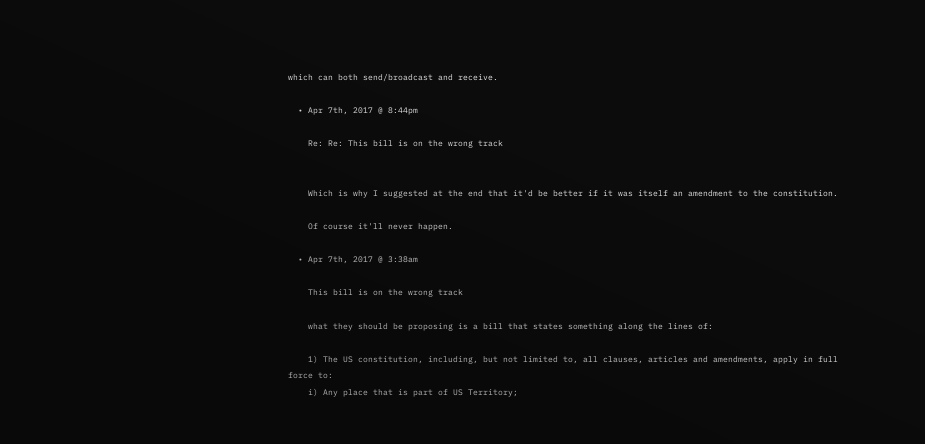which can both send/broadcast and receive.

  • Apr 7th, 2017 @ 8:44pm

    Re: Re: This bill is on the wrong track


    Which is why I suggested at the end that it'd be better if it was itself an amendment to the constitution.

    Of course it'll never happen.

  • Apr 7th, 2017 @ 3:38am

    This bill is on the wrong track

    what they should be proposing is a bill that states something along the lines of:

    1) The US constitution, including, but not limited to, all clauses, articles and amendments, apply in full force to:
    i) Any place that is part of US Territory;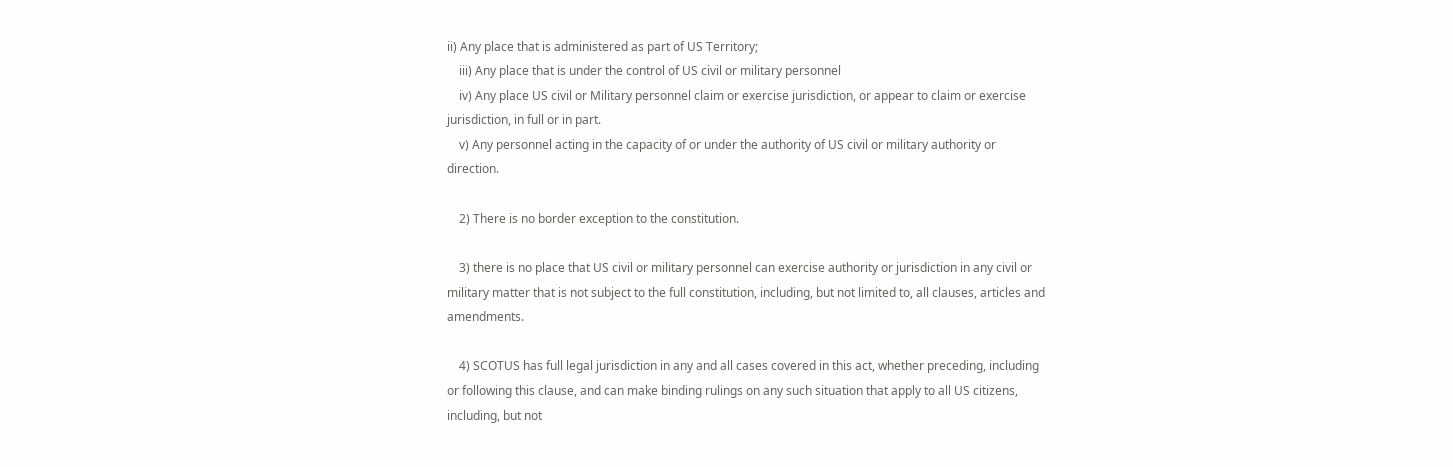ii) Any place that is administered as part of US Territory;
    iii) Any place that is under the control of US civil or military personnel
    iv) Any place US civil or Military personnel claim or exercise jurisdiction, or appear to claim or exercise jurisdiction, in full or in part.
    v) Any personnel acting in the capacity of or under the authority of US civil or military authority or direction.

    2) There is no border exception to the constitution.

    3) there is no place that US civil or military personnel can exercise authority or jurisdiction in any civil or military matter that is not subject to the full constitution, including, but not limited to, all clauses, articles and amendments.

    4) SCOTUS has full legal jurisdiction in any and all cases covered in this act, whether preceding, including or following this clause, and can make binding rulings on any such situation that apply to all US citizens, including, but not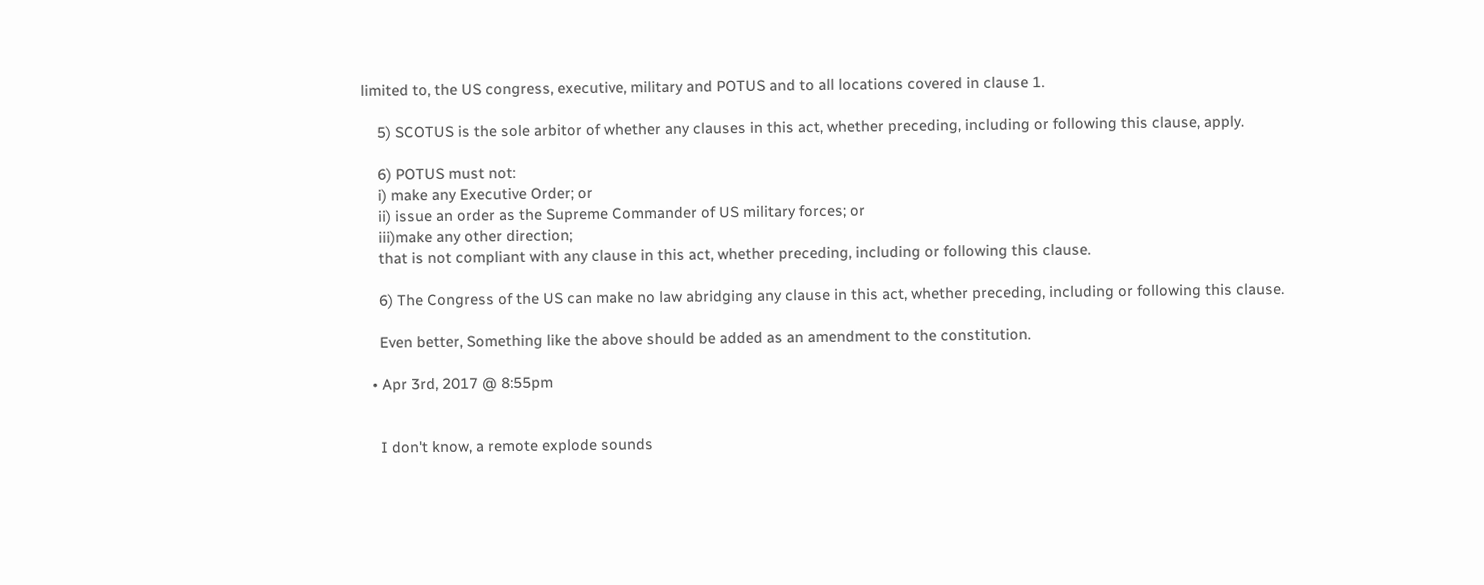limited to, the US congress, executive, military and POTUS and to all locations covered in clause 1.

    5) SCOTUS is the sole arbitor of whether any clauses in this act, whether preceding, including or following this clause, apply.

    6) POTUS must not:
    i) make any Executive Order; or
    ii) issue an order as the Supreme Commander of US military forces; or
    iii)make any other direction;
    that is not compliant with any clause in this act, whether preceding, including or following this clause.

    6) The Congress of the US can make no law abridging any clause in this act, whether preceding, including or following this clause.

    Even better, Something like the above should be added as an amendment to the constitution.

  • Apr 3rd, 2017 @ 8:55pm


    I don't know, a remote explode sounds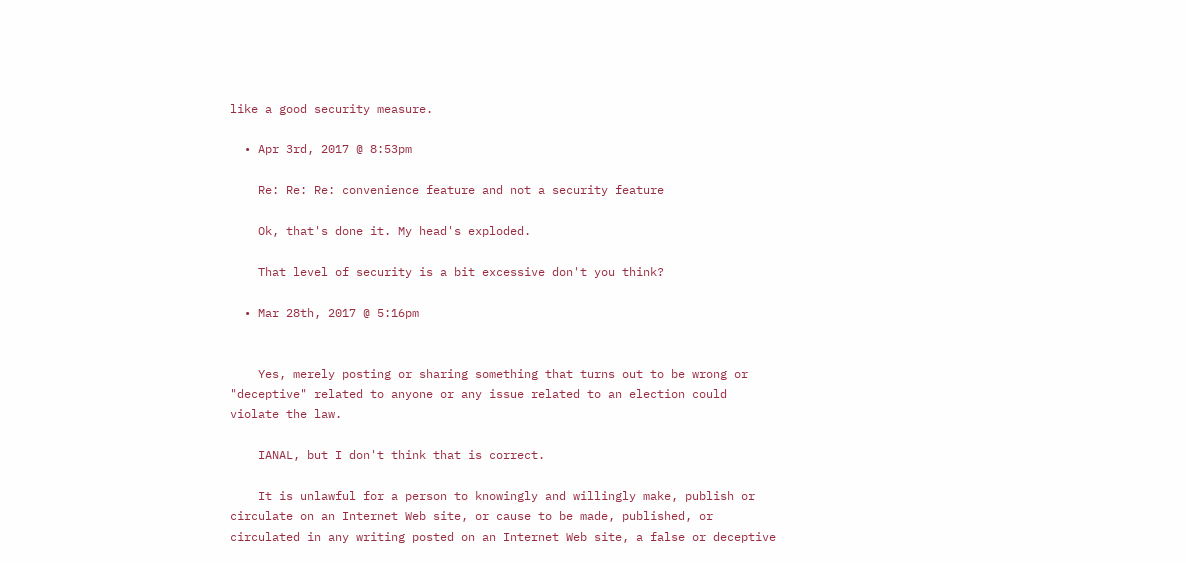like a good security measure.

  • Apr 3rd, 2017 @ 8:53pm

    Re: Re: Re: convenience feature and not a security feature

    Ok, that's done it. My head's exploded.

    That level of security is a bit excessive don't you think?

  • Mar 28th, 2017 @ 5:16pm


    Yes, merely posting or sharing something that turns out to be wrong or "deceptive" related to anyone or any issue related to an election could violate the law.

    IANAL, but I don't think that is correct.

    It is unlawful for a person to knowingly and willingly make, publish or circulate on an Internet Web site, or cause to be made, published, or circulated in any writing posted on an Internet Web site, a false or deceptive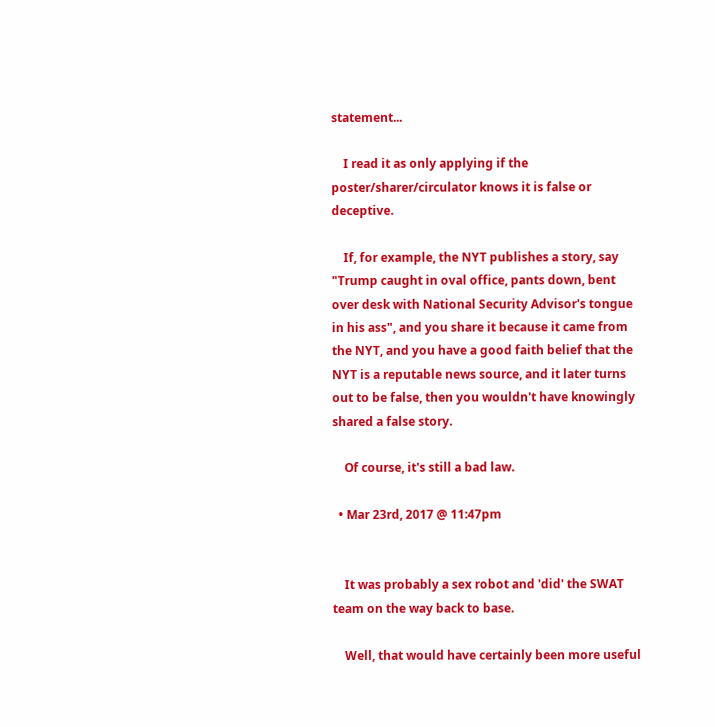statement...

    I read it as only applying if the poster/sharer/circulator knows it is false or deceptive.

    If, for example, the NYT publishes a story, say "Trump caught in oval office, pants down, bent over desk with National Security Advisor's tongue in his ass", and you share it because it came from the NYT, and you have a good faith belief that the NYT is a reputable news source, and it later turns out to be false, then you wouldn't have knowingly shared a false story.

    Of course, it's still a bad law.

  • Mar 23rd, 2017 @ 11:47pm


    It was probably a sex robot and 'did' the SWAT team on the way back to base.

    Well, that would have certainly been more useful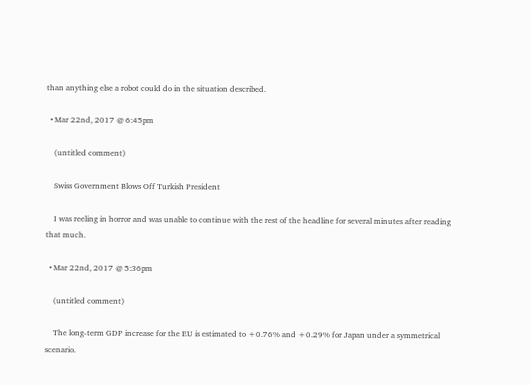than anything else a robot could do in the situation described.

  • Mar 22nd, 2017 @ 6:45pm

    (untitled comment)

    Swiss Government Blows Off Turkish President

    I was reeling in horror and was unable to continue with the rest of the headline for several minutes after reading that much.

  • Mar 22nd, 2017 @ 5:36pm

    (untitled comment)

    The long-term GDP increase for the EU is estimated to +0.76% and +0.29% for Japan under a symmetrical scenario.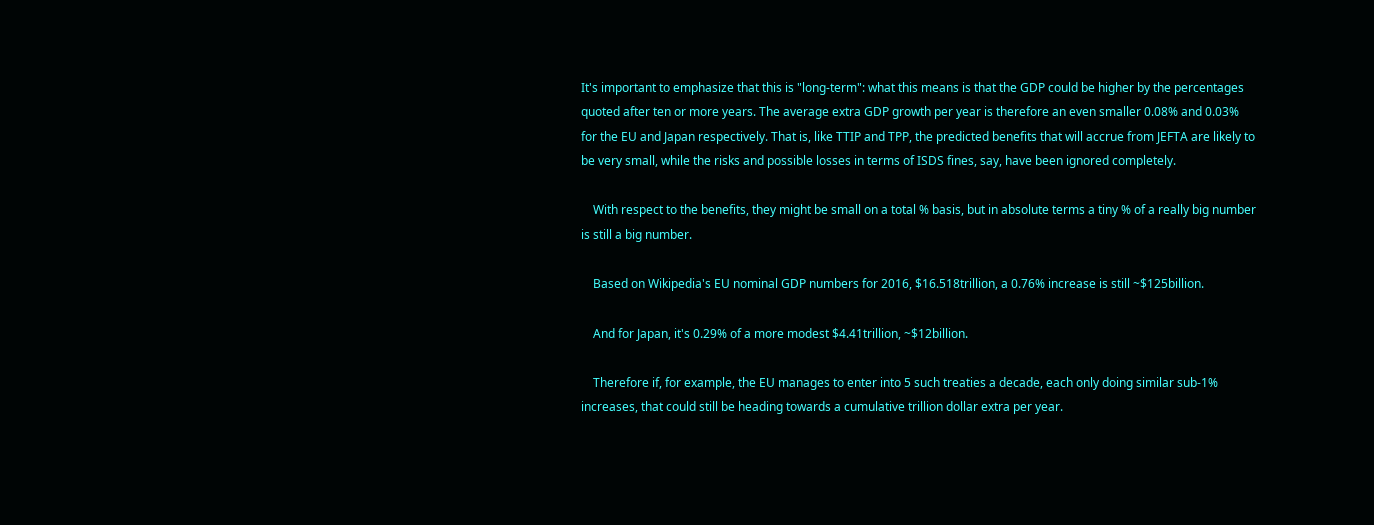It's important to emphasize that this is "long-term": what this means is that the GDP could be higher by the percentages quoted after ten or more years. The average extra GDP growth per year is therefore an even smaller 0.08% and 0.03% for the EU and Japan respectively. That is, like TTIP and TPP, the predicted benefits that will accrue from JEFTA are likely to be very small, while the risks and possible losses in terms of ISDS fines, say, have been ignored completely.

    With respect to the benefits, they might be small on a total % basis, but in absolute terms a tiny % of a really big number is still a big number.

    Based on Wikipedia's EU nominal GDP numbers for 2016, $16.518trillion, a 0.76% increase is still ~$125billion.

    And for Japan, it's 0.29% of a more modest $4.41trillion, ~$12billion.

    Therefore if, for example, the EU manages to enter into 5 such treaties a decade, each only doing similar sub-1% increases, that could still be heading towards a cumulative trillion dollar extra per year.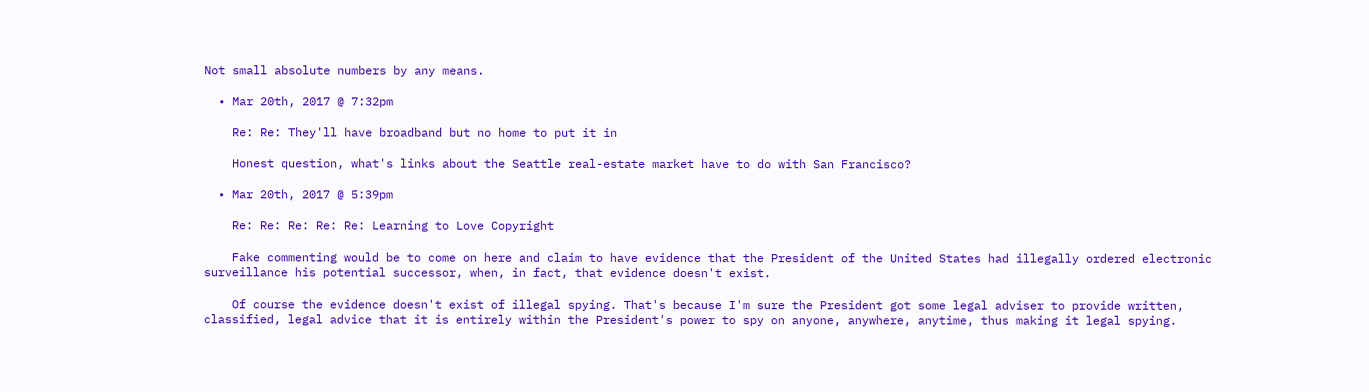Not small absolute numbers by any means.

  • Mar 20th, 2017 @ 7:32pm

    Re: Re: They'll have broadband but no home to put it in

    Honest question, what's links about the Seattle real-estate market have to do with San Francisco?

  • Mar 20th, 2017 @ 5:39pm

    Re: Re: Re: Re: Re: Learning to Love Copyright

    Fake commenting would be to come on here and claim to have evidence that the President of the United States had illegally ordered electronic surveillance his potential successor, when, in fact, that evidence doesn't exist.

    Of course the evidence doesn't exist of illegal spying. That's because I'm sure the President got some legal adviser to provide written, classified, legal advice that it is entirely within the President's power to spy on anyone, anywhere, anytime, thus making it legal spying.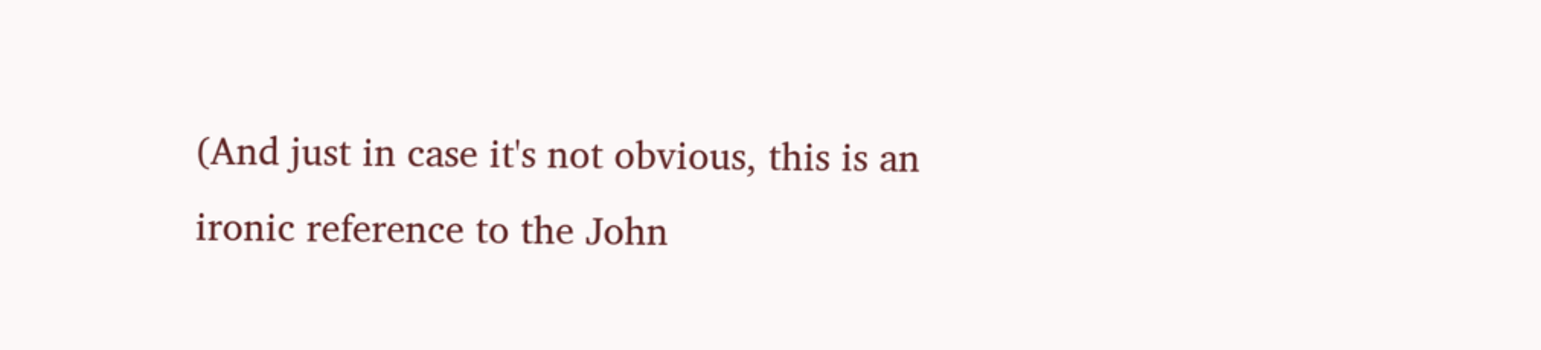(And just in case it's not obvious, this is an ironic reference to the John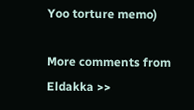Yoo torture memo)

More comments from Eldakka >>